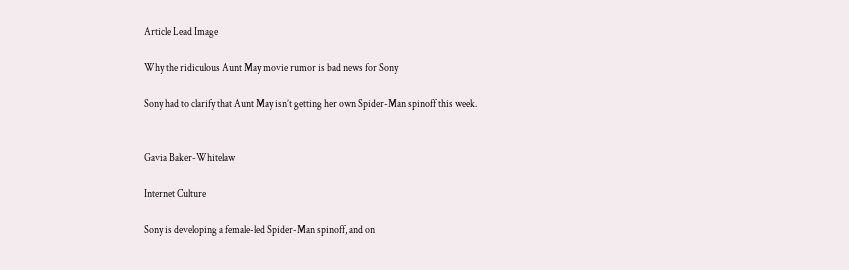Article Lead Image

Why the ridiculous Aunt May movie rumor is bad news for Sony

Sony had to clarify that Aunt May isn’t getting her own Spider-Man spinoff this week.


Gavia Baker-Whitelaw

Internet Culture

Sony is developing a female-led Spider-Man spinoff, and on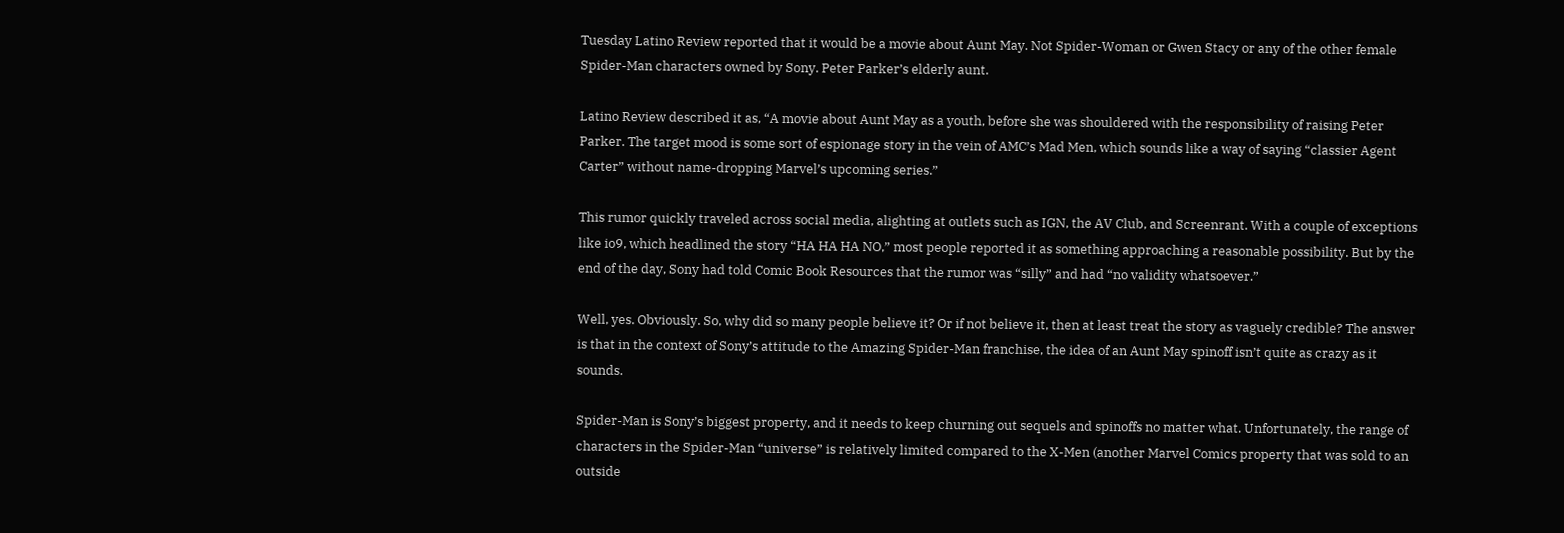Tuesday Latino Review reported that it would be a movie about Aunt May. Not Spider-Woman or Gwen Stacy or any of the other female Spider-Man characters owned by Sony. Peter Parker’s elderly aunt.

Latino Review described it as, “A movie about Aunt May as a youth, before she was shouldered with the responsibility of raising Peter Parker. The target mood is some sort of espionage story in the vein of AMC’s Mad Men, which sounds like a way of saying “classier Agent Carter” without name-dropping Marvel’s upcoming series.”

This rumor quickly traveled across social media, alighting at outlets such as IGN, the AV Club, and Screenrant. With a couple of exceptions like io9, which headlined the story “HA HA HA NO,” most people reported it as something approaching a reasonable possibility. But by the end of the day, Sony had told Comic Book Resources that the rumor was “silly” and had “no validity whatsoever.”

Well, yes. Obviously. So, why did so many people believe it? Or if not believe it, then at least treat the story as vaguely credible? The answer is that in the context of Sony’s attitude to the Amazing Spider-Man franchise, the idea of an Aunt May spinoff isn’t quite as crazy as it sounds.

Spider-Man is Sony’s biggest property, and it needs to keep churning out sequels and spinoffs no matter what. Unfortunately, the range of characters in the Spider-Man “universe” is relatively limited compared to the X-Men (another Marvel Comics property that was sold to an outside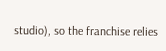studio), so the franchise relies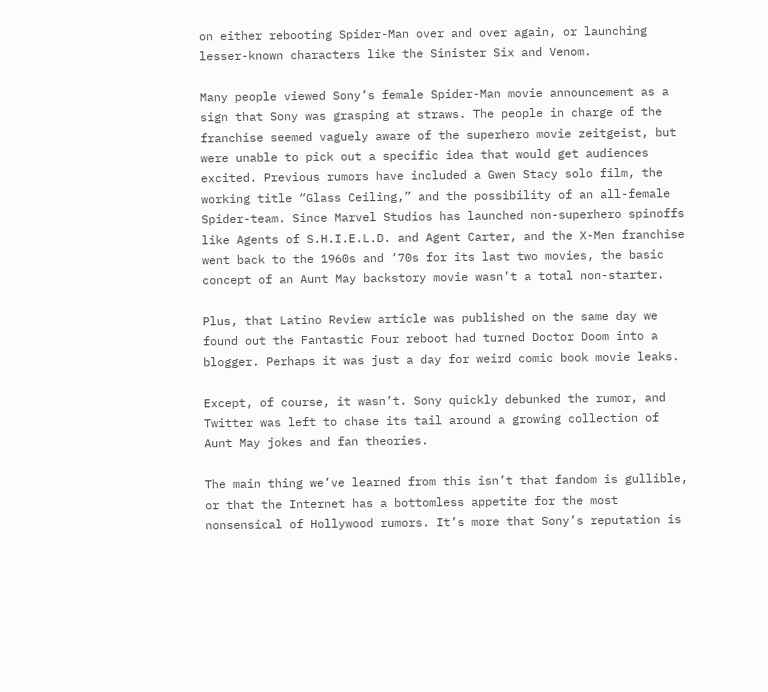on either rebooting Spider-Man over and over again, or launching lesser-known characters like the Sinister Six and Venom.

Many people viewed Sony’s female Spider-Man movie announcement as a sign that Sony was grasping at straws. The people in charge of the franchise seemed vaguely aware of the superhero movie zeitgeist, but were unable to pick out a specific idea that would get audiences excited. Previous rumors have included a Gwen Stacy solo film, the working title “Glass Ceiling,” and the possibility of an all-female Spider-team. Since Marvel Studios has launched non-superhero spinoffs like Agents of S.H.I.E.L.D. and Agent Carter, and the X-Men franchise went back to the 1960s and ‘70s for its last two movies, the basic concept of an Aunt May backstory movie wasn’t a total non-starter.

Plus, that Latino Review article was published on the same day we found out the Fantastic Four reboot had turned Doctor Doom into a blogger. Perhaps it was just a day for weird comic book movie leaks.

Except, of course, it wasn’t. Sony quickly debunked the rumor, and Twitter was left to chase its tail around a growing collection of Aunt May jokes and fan theories.

The main thing we’ve learned from this isn’t that fandom is gullible, or that the Internet has a bottomless appetite for the most nonsensical of Hollywood rumors. It’s more that Sony’s reputation is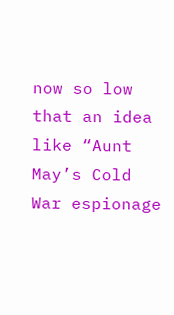now so low that an idea like “Aunt May’s Cold War espionage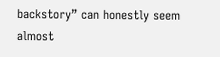backstory” can honestly seem almost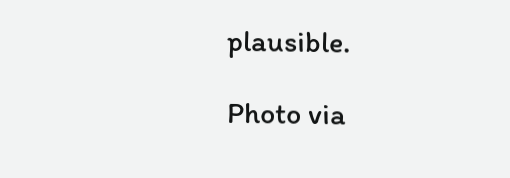plausible.

Photo via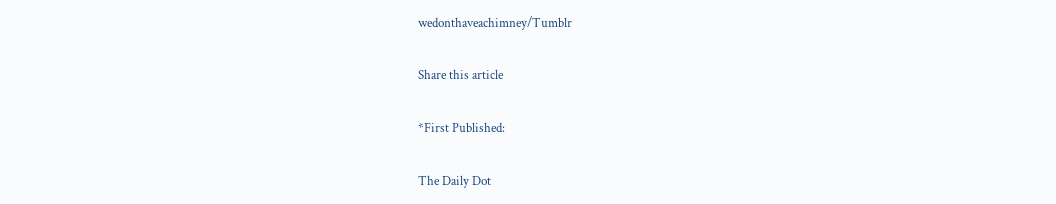wedonthaveachimney/Tumblr

Share this article

*First Published:

The Daily Dot